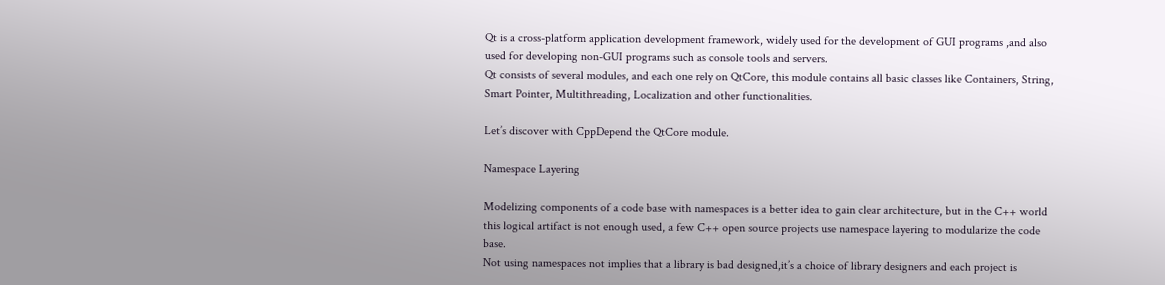Qt is a cross-platform application development framework, widely used for the development of GUI programs ,and also used for developing non-GUI programs such as console tools and servers.
Qt consists of several modules, and each one rely on QtCore, this module contains all basic classes like Containers, String, Smart Pointer, Multithreading, Localization and other functionalities.

Let’s discover with CppDepend the QtCore module.

Namespace Layering

Modelizing components of a code base with namespaces is a better idea to gain clear architecture, but in the C++ world this logical artifact is not enough used, a few C++ open source projects use namespace layering to modularize the code base.
Not using namespaces not implies that a library is bad designed,it’s a choice of library designers and each project is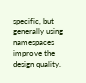specific, but generally using namespaces improve the design quality.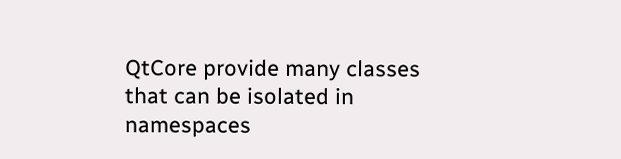QtCore provide many classes that can be isolated in namespaces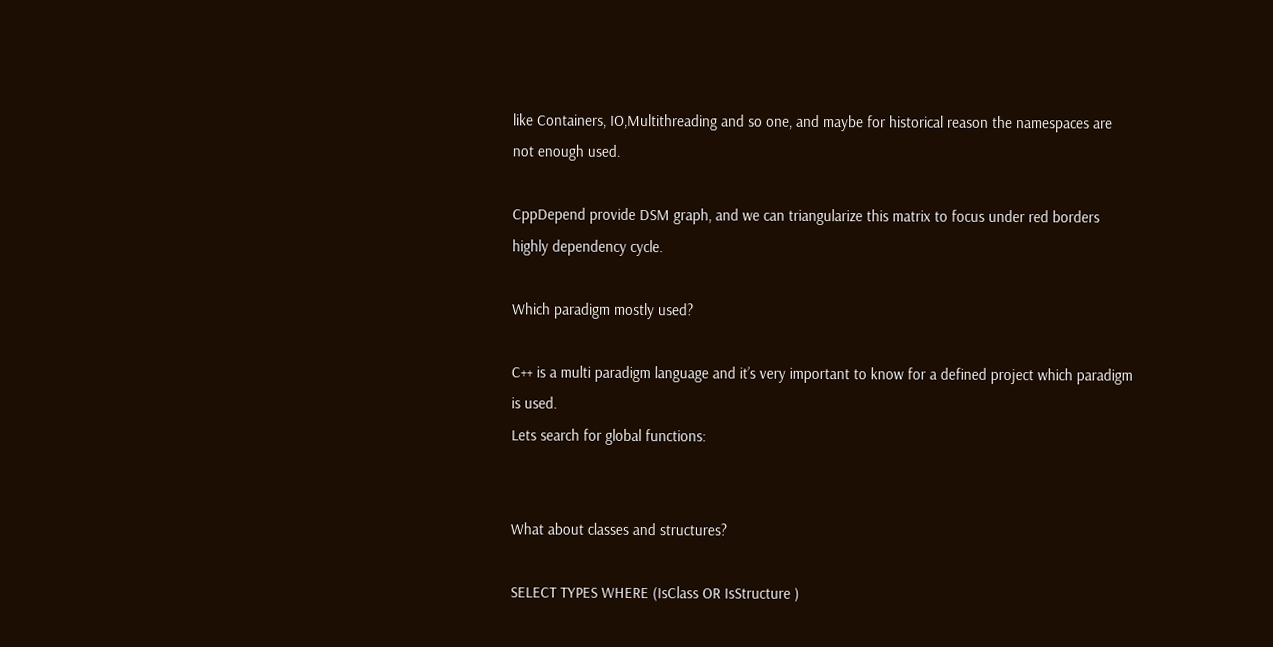like Containers, IO,Multithreading and so one, and maybe for historical reason the namespaces are not enough used.

CppDepend provide DSM graph, and we can triangularize this matrix to focus under red borders highly dependency cycle.

Which paradigm mostly used?

C++ is a multi paradigm language and it’s very important to know for a defined project which paradigm is used.
Lets search for global functions:


What about classes and structures?

SELECT TYPES WHERE (IsClass OR IsStructure )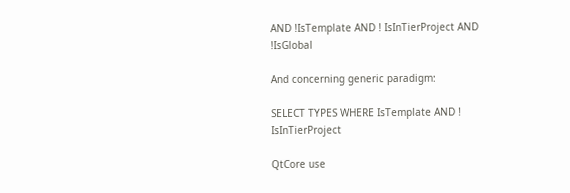AND !IsTemplate AND ! IsInTierProject AND !IsGlobal

And concerning generic paradigm:

SELECT TYPES WHERE IsTemplate AND ! IsInTierProject

QtCore use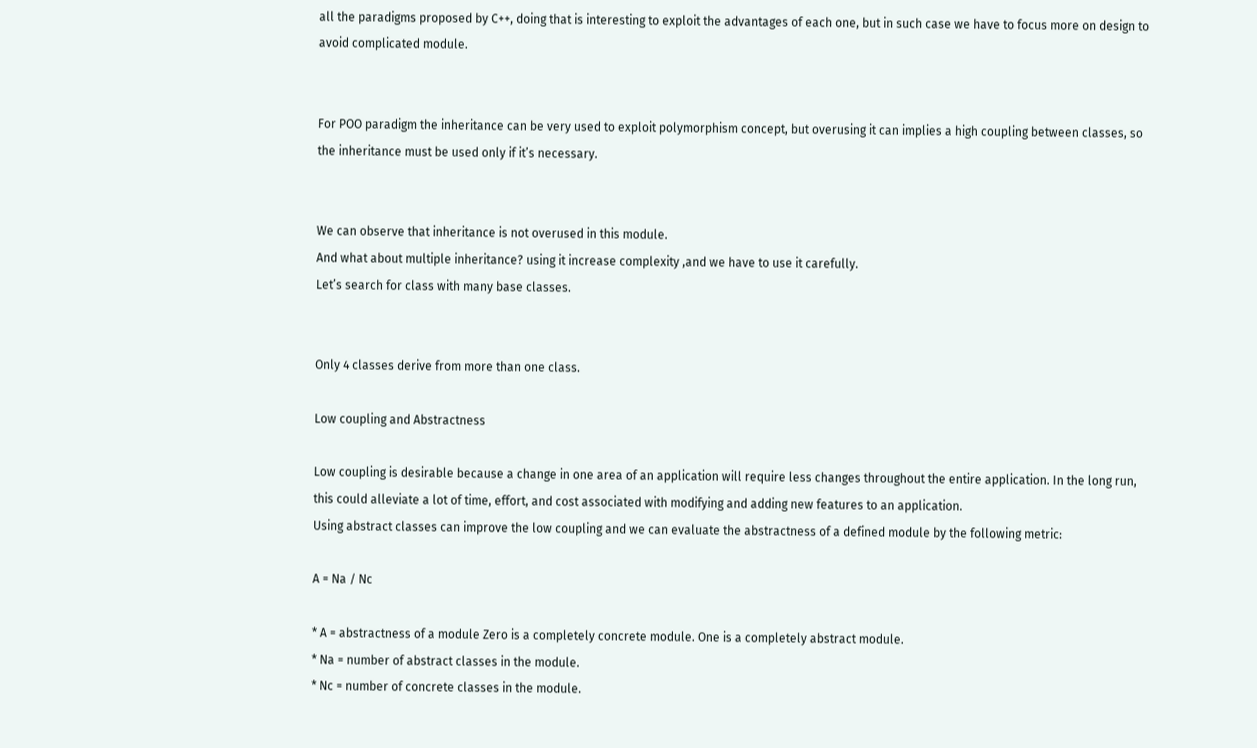all the paradigms proposed by C++, doing that is interesting to exploit the advantages of each one, but in such case we have to focus more on design to avoid complicated module.


For POO paradigm the inheritance can be very used to exploit polymorphism concept, but overusing it can implies a high coupling between classes, so the inheritance must be used only if it’s necessary.


We can observe that inheritance is not overused in this module.
And what about multiple inheritance? using it increase complexity ,and we have to use it carefully.
Let’s search for class with many base classes.


Only 4 classes derive from more than one class.

Low coupling and Abstractness

Low coupling is desirable because a change in one area of an application will require less changes throughout the entire application. In the long run, this could alleviate a lot of time, effort, and cost associated with modifying and adding new features to an application.
Using abstract classes can improve the low coupling and we can evaluate the abstractness of a defined module by the following metric:

A = Na / Nc

* A = abstractness of a module Zero is a completely concrete module. One is a completely abstract module.
* Na = number of abstract classes in the module.
* Nc = number of concrete classes in the module.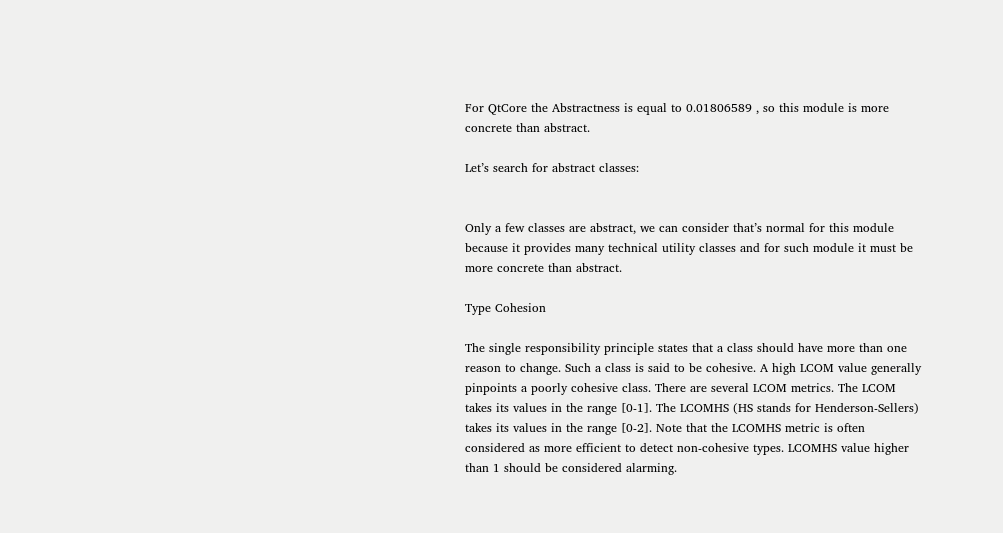For QtCore the Abstractness is equal to 0.01806589 , so this module is more concrete than abstract.

Let’s search for abstract classes:


Only a few classes are abstract, we can consider that’s normal for this module because it provides many technical utility classes and for such module it must be more concrete than abstract.

Type Cohesion

The single responsibility principle states that a class should have more than one reason to change. Such a class is said to be cohesive. A high LCOM value generally pinpoints a poorly cohesive class. There are several LCOM metrics. The LCOM takes its values in the range [0-1]. The LCOMHS (HS stands for Henderson-Sellers) takes its values in the range [0-2]. Note that the LCOMHS metric is often considered as more efficient to detect non-cohesive types. LCOMHS value higher than 1 should be considered alarming.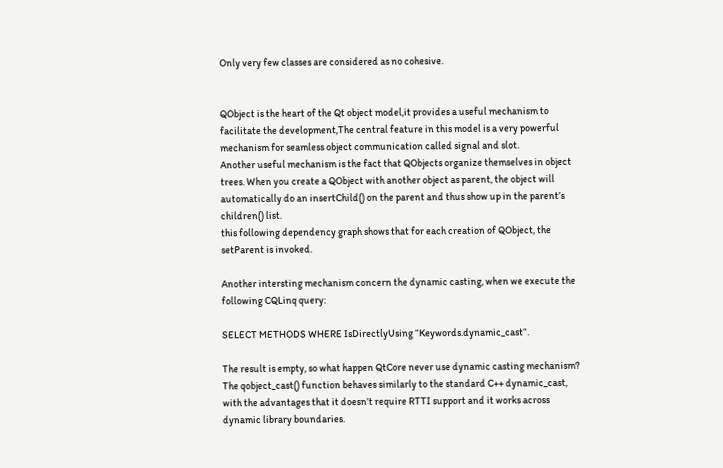Only very few classes are considered as no cohesive.


QObject is the heart of the Qt object model,it provides a useful mechanism to facilitate the development,The central feature in this model is a very powerful mechanism for seamless object communication called signal and slot.
Another useful mechanism is the fact that QObjects organize themselves in object trees. When you create a QObject with another object as parent, the object will automatically do an insertChild() on the parent and thus show up in the parent’s children() list.
this following dependency graph shows that for each creation of QObject, the setParent is invoked.

Another intersting mechanism concern the dynamic casting, when we execute the following CQLinq query:

SELECT METHODS WHERE IsDirectlyUsing “Keywords.dynamic_cast“.

The result is empty, so what happen QtCore never use dynamic casting mechanism?
The qobject_cast() function behaves similarly to the standard C++ dynamic_cast, with the advantages that it doesn’t require RTTI support and it works across dynamic library boundaries.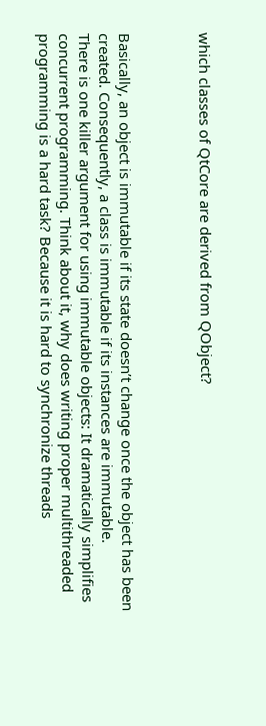which classes of QtCore are derived from QObject?



Basically, an object is immutable if its state doesn’t change once the object has been created. Consequently, a class is immutable if its instances are immutable.
There is one killer argument for using immutable objects: It dramatically simplifies concurrent programming. Think about it, why does writing proper multithreaded programming is a hard task? Because it is hard to synchronize threads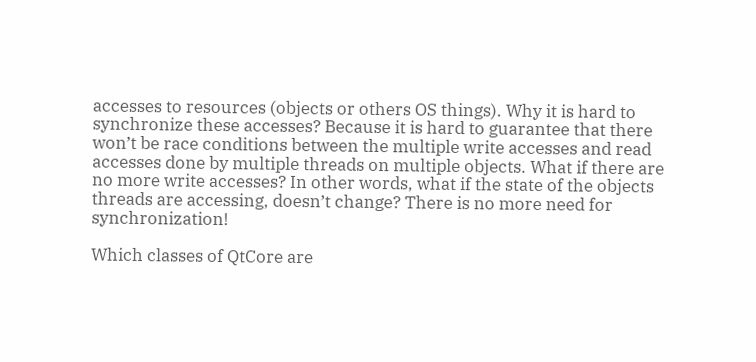accesses to resources (objects or others OS things). Why it is hard to synchronize these accesses? Because it is hard to guarantee that there won’t be race conditions between the multiple write accesses and read accesses done by multiple threads on multiple objects. What if there are no more write accesses? In other words, what if the state of the objects threads are accessing, doesn’t change? There is no more need for synchronization!

Which classes of QtCore are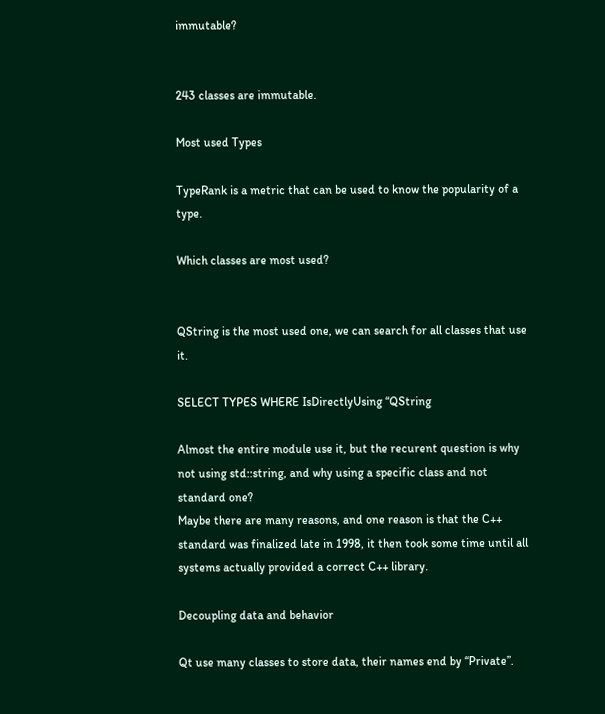immutable?


243 classes are immutable.

Most used Types

TypeRank is a metric that can be used to know the popularity of a type.

Which classes are most used?


QString is the most used one, we can search for all classes that use it.

SELECT TYPES WHERE IsDirectlyUsing “QString

Almost the entire module use it, but the recurent question is why not using std::string, and why using a specific class and not standard one?
Maybe there are many reasons, and one reason is that the C++ standard was finalized late in 1998, it then took some time until all systems actually provided a correct C++ library.

Decoupling data and behavior

Qt use many classes to store data, their names end by “Private”.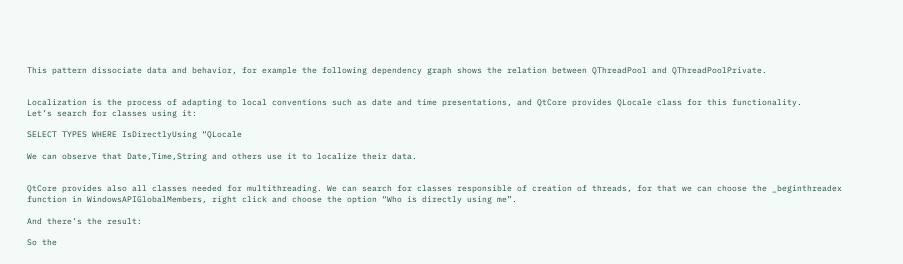This pattern dissociate data and behavior, for example the following dependency graph shows the relation between QThreadPool and QThreadPoolPrivate.


Localization is the process of adapting to local conventions such as date and time presentations, and QtCore provides QLocale class for this functionality.
Let’s search for classes using it:

SELECT TYPES WHERE IsDirectlyUsing “QLocale

We can observe that Date,Time,String and others use it to localize their data.


QtCore provides also all classes needed for multithreading. We can search for classes responsible of creation of threads, for that we can choose the _beginthreadex function in WindowsAPIGlobalMembers, right click and choose the option “Who is directly using me”.

And there’s the result:

So the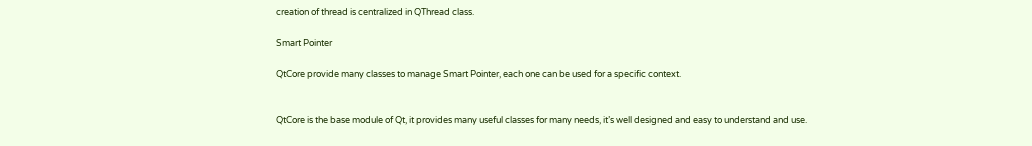creation of thread is centralized in QThread class.

Smart Pointer

QtCore provide many classes to manage Smart Pointer, each one can be used for a specific context.


QtCore is the base module of Qt, it provides many useful classes for many needs, it’s well designed and easy to understand and use.